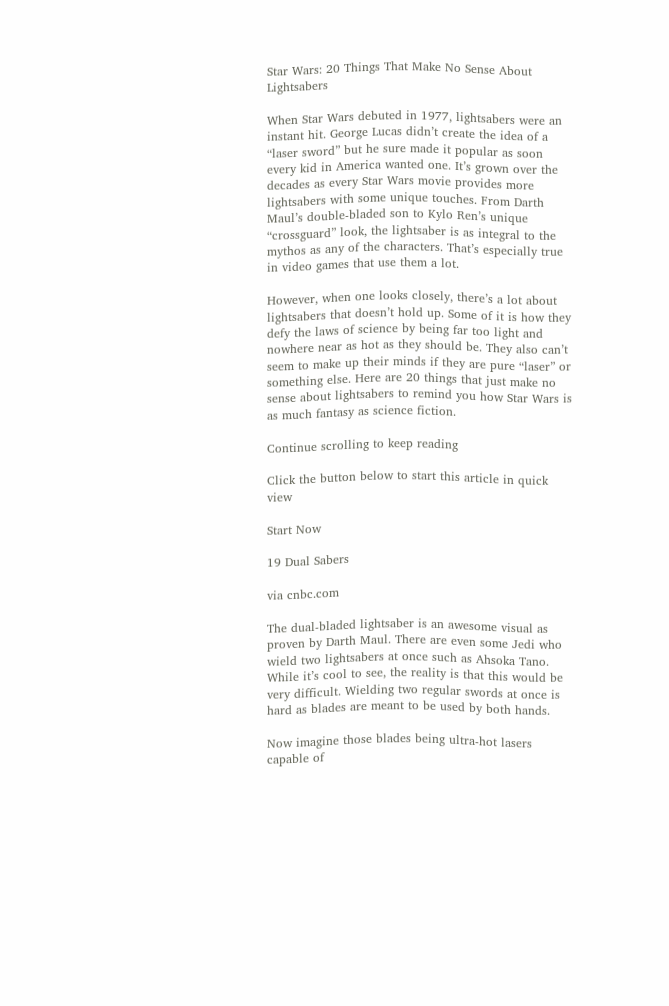Star Wars: 20 Things That Make No Sense About Lightsabers

When Star Wars debuted in 1977, lightsabers were an instant hit. George Lucas didn’t create the idea of a “laser sword” but he sure made it popular as soon every kid in America wanted one. It’s grown over the decades as every Star Wars movie provides more lightsabers with some unique touches. From Darth Maul’s double-bladed son to Kylo Ren’s unique “crossguard” look, the lightsaber is as integral to the mythos as any of the characters. That’s especially true in video games that use them a lot.

However, when one looks closely, there’s a lot about lightsabers that doesn’t hold up. Some of it is how they defy the laws of science by being far too light and nowhere near as hot as they should be. They also can’t seem to make up their minds if they are pure “laser” or something else. Here are 20 things that just make no sense about lightsabers to remind you how Star Wars is as much fantasy as science fiction.

Continue scrolling to keep reading

Click the button below to start this article in quick view

Start Now

19 Dual Sabers

via cnbc.com

The dual-bladed lightsaber is an awesome visual as proven by Darth Maul. There are even some Jedi who wield two lightsabers at once such as Ahsoka Tano. While it’s cool to see, the reality is that this would be very difficult. Wielding two regular swords at once is hard as blades are meant to be used by both hands.

Now imagine those blades being ultra-hot lasers capable of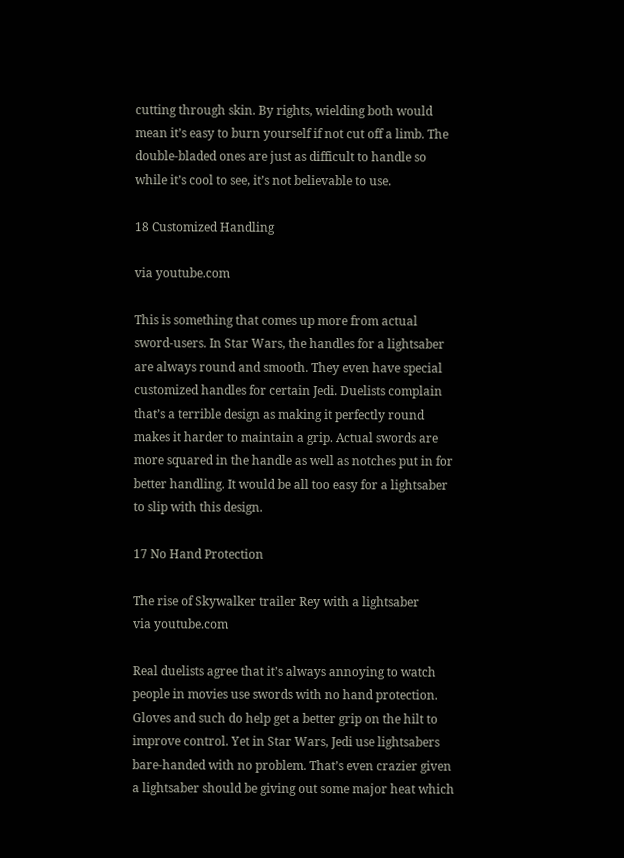cutting through skin. By rights, wielding both would mean it’s easy to burn yourself if not cut off a limb. The double-bladed ones are just as difficult to handle so while it’s cool to see, it’s not believable to use.

18 Customized Handling

via youtube.com

This is something that comes up more from actual sword-users. In Star Wars, the handles for a lightsaber are always round and smooth. They even have special customized handles for certain Jedi. Duelists complain that’s a terrible design as making it perfectly round makes it harder to maintain a grip. Actual swords are more squared in the handle as well as notches put in for better handling. It would be all too easy for a lightsaber to slip with this design.

17 No Hand Protection

The rise of Skywalker trailer Rey with a lightsaber
via youtube.com

Real duelists agree that it’s always annoying to watch people in movies use swords with no hand protection. Gloves and such do help get a better grip on the hilt to improve control. Yet in Star Wars, Jedi use lightsabers bare-handed with no problem. That’s even crazier given a lightsaber should be giving out some major heat which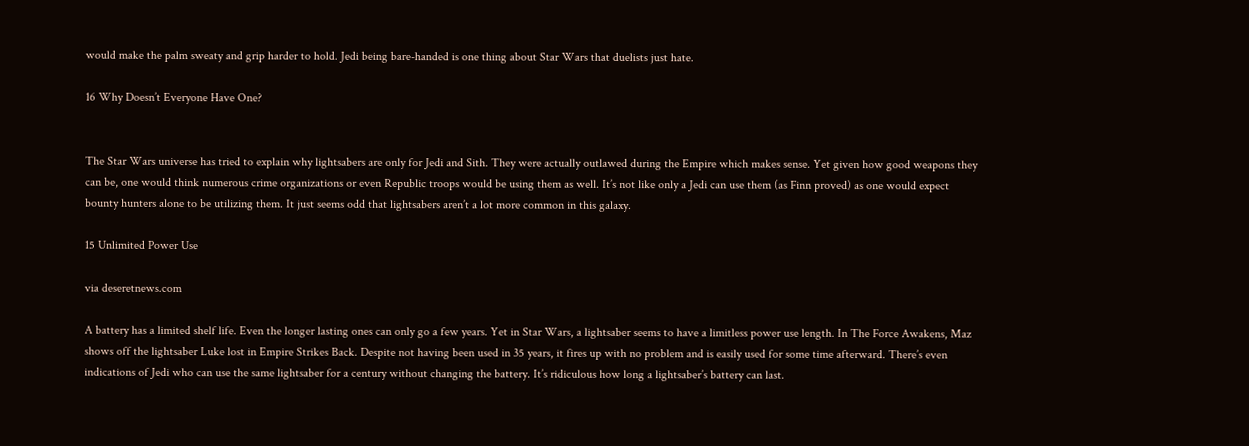would make the palm sweaty and grip harder to hold. Jedi being bare-handed is one thing about Star Wars that duelists just hate.

16 Why Doesn’t Everyone Have One?


The Star Wars universe has tried to explain why lightsabers are only for Jedi and Sith. They were actually outlawed during the Empire which makes sense. Yet given how good weapons they can be, one would think numerous crime organizations or even Republic troops would be using them as well. It’s not like only a Jedi can use them (as Finn proved) as one would expect bounty hunters alone to be utilizing them. It just seems odd that lightsabers aren’t a lot more common in this galaxy.

15 Unlimited Power Use

via deseretnews.com

A battery has a limited shelf life. Even the longer lasting ones can only go a few years. Yet in Star Wars, a lightsaber seems to have a limitless power use length. In The Force Awakens, Maz shows off the lightsaber Luke lost in Empire Strikes Back. Despite not having been used in 35 years, it fires up with no problem and is easily used for some time afterward. There’s even indications of Jedi who can use the same lightsaber for a century without changing the battery. It’s ridiculous how long a lightsaber’s battery can last.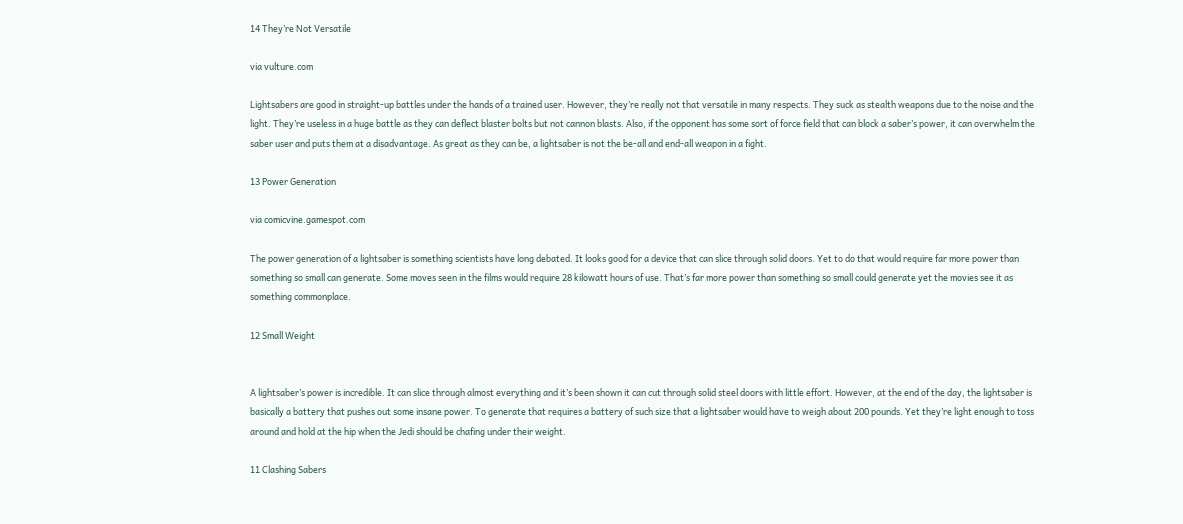14 They’re Not Versatile

via vulture.com

Lightsabers are good in straight-up battles under the hands of a trained user. However, they’re really not that versatile in many respects. They suck as stealth weapons due to the noise and the light. They’re useless in a huge battle as they can deflect blaster bolts but not cannon blasts. Also, if the opponent has some sort of force field that can block a saber’s power, it can overwhelm the saber user and puts them at a disadvantage. As great as they can be, a lightsaber is not the be-all and end-all weapon in a fight.

13 Power Generation

via comicvine.gamespot.com

The power generation of a lightsaber is something scientists have long debated. It looks good for a device that can slice through solid doors. Yet to do that would require far more power than something so small can generate. Some moves seen in the films would require 28 kilowatt hours of use. That’s far more power than something so small could generate yet the movies see it as something commonplace.

12 Small Weight


A lightsaber’s power is incredible. It can slice through almost everything and it’s been shown it can cut through solid steel doors with little effort. However, at the end of the day, the lightsaber is basically a battery that pushes out some insane power. To generate that requires a battery of such size that a lightsaber would have to weigh about 200 pounds. Yet they’re light enough to toss around and hold at the hip when the Jedi should be chafing under their weight.

11 Clashing Sabers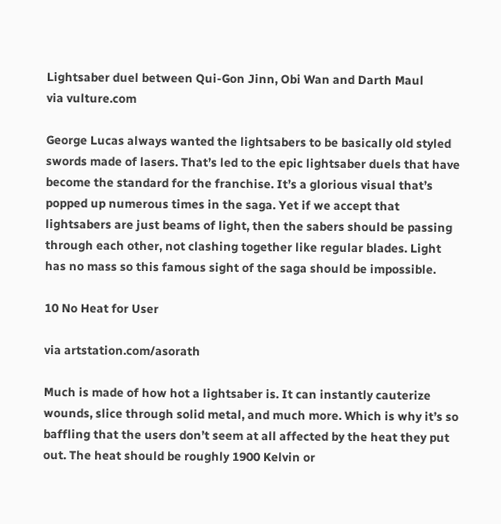Lightsaber duel between Qui-Gon Jinn, Obi Wan and Darth Maul
via vulture.com

George Lucas always wanted the lightsabers to be basically old styled swords made of lasers. That’s led to the epic lightsaber duels that have become the standard for the franchise. It’s a glorious visual that’s popped up numerous times in the saga. Yet if we accept that lightsabers are just beams of light, then the sabers should be passing through each other, not clashing together like regular blades. Light has no mass so this famous sight of the saga should be impossible.

10 No Heat for User

via artstation.com/asorath

Much is made of how hot a lightsaber is. It can instantly cauterize wounds, slice through solid metal, and much more. Which is why it’s so baffling that the users don’t seem at all affected by the heat they put out. The heat should be roughly 1900 Kelvin or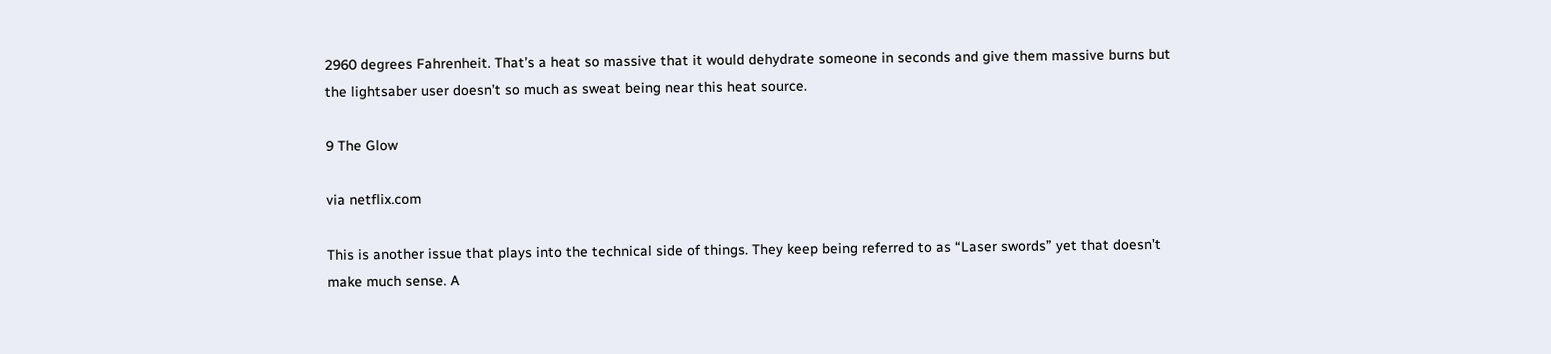2960 degrees Fahrenheit. That’s a heat so massive that it would dehydrate someone in seconds and give them massive burns but the lightsaber user doesn’t so much as sweat being near this heat source.

9 The Glow

via netflix.com

This is another issue that plays into the technical side of things. They keep being referred to as “Laser swords” yet that doesn’t make much sense. A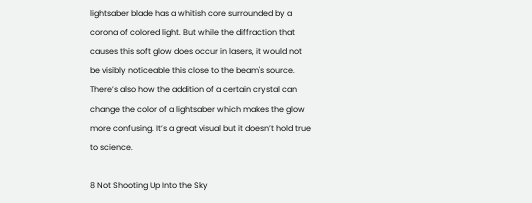lightsaber blade has a whitish core surrounded by a corona of colored light. But while the diffraction that causes this soft glow does occur in lasers, it would not be visibly noticeable this close to the beam's source. There’s also how the addition of a certain crystal can change the color of a lightsaber which makes the glow more confusing. It’s a great visual but it doesn’t hold true to science.

8 Not Shooting Up Into the Sky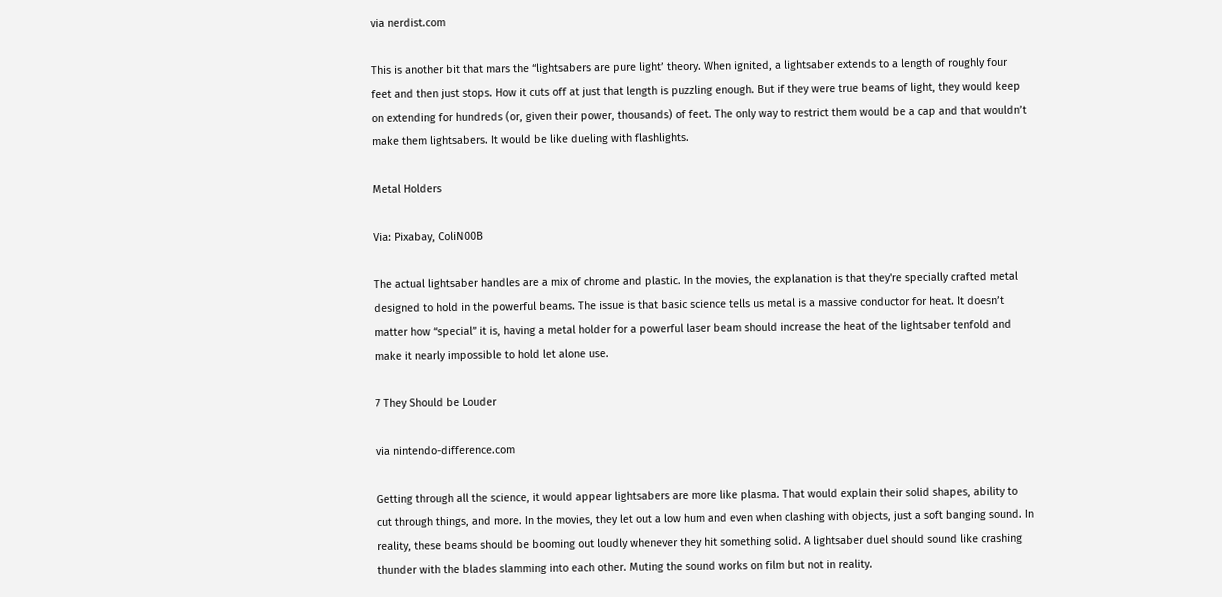via nerdist.com

This is another bit that mars the “lightsabers are pure light’ theory. When ignited, a lightsaber extends to a length of roughly four feet and then just stops. How it cuts off at just that length is puzzling enough. But if they were true beams of light, they would keep on extending for hundreds (or, given their power, thousands) of feet. The only way to restrict them would be a cap and that wouldn’t make them lightsabers. It would be like dueling with flashlights.

Metal Holders

Via: Pixabay, ColiN00B

The actual lightsaber handles are a mix of chrome and plastic. In the movies, the explanation is that they're specially crafted metal designed to hold in the powerful beams. The issue is that basic science tells us metal is a massive conductor for heat. It doesn’t matter how “special” it is, having a metal holder for a powerful laser beam should increase the heat of the lightsaber tenfold and make it nearly impossible to hold let alone use.

7 They Should be Louder

via nintendo-difference.com

Getting through all the science, it would appear lightsabers are more like plasma. That would explain their solid shapes, ability to cut through things, and more. In the movies, they let out a low hum and even when clashing with objects, just a soft banging sound. In reality, these beams should be booming out loudly whenever they hit something solid. A lightsaber duel should sound like crashing thunder with the blades slamming into each other. Muting the sound works on film but not in reality.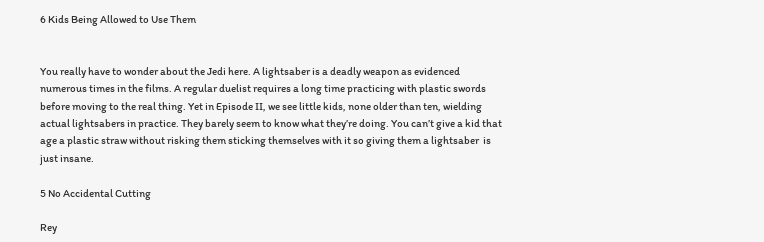6 Kids Being Allowed to Use Them


You really have to wonder about the Jedi here. A lightsaber is a deadly weapon as evidenced numerous times in the films. A regular duelist requires a long time practicing with plastic swords before moving to the real thing. Yet in Episode II, we see little kids, none older than ten, wielding actual lightsabers in practice. They barely seem to know what they’re doing. You can’t give a kid that age a plastic straw without risking them sticking themselves with it so giving them a lightsaber  is just insane.

5 No Accidental Cutting

Rey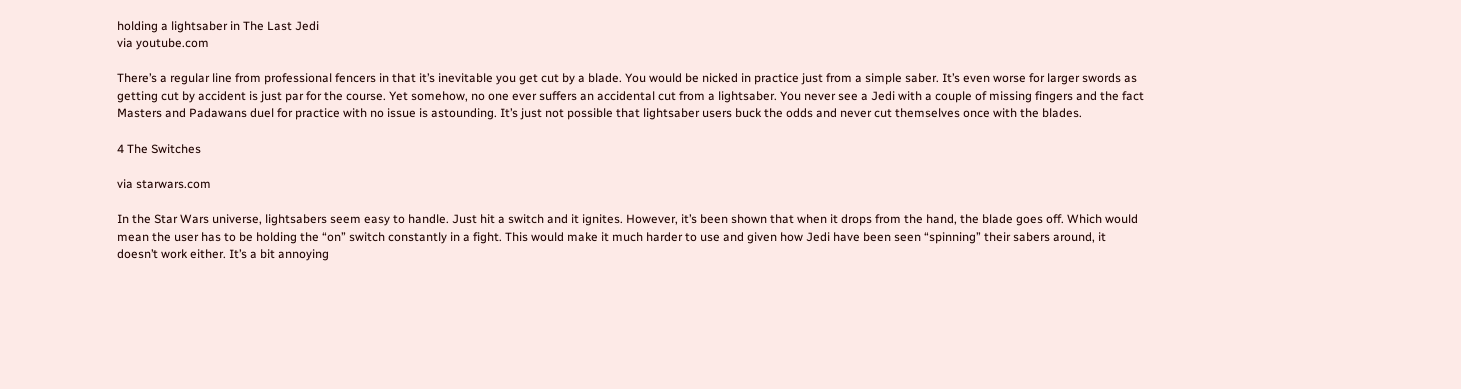holding a lightsaber in The Last Jedi
via youtube.com

There’s a regular line from professional fencers in that it’s inevitable you get cut by a blade. You would be nicked in practice just from a simple saber. It’s even worse for larger swords as getting cut by accident is just par for the course. Yet somehow, no one ever suffers an accidental cut from a lightsaber. You never see a Jedi with a couple of missing fingers and the fact Masters and Padawans duel for practice with no issue is astounding. It’s just not possible that lightsaber users buck the odds and never cut themselves once with the blades.

4 The Switches

via starwars.com

In the Star Wars universe, lightsabers seem easy to handle. Just hit a switch and it ignites. However, it’s been shown that when it drops from the hand, the blade goes off. Which would mean the user has to be holding the “on” switch constantly in a fight. This would make it much harder to use and given how Jedi have been seen “spinning” their sabers around, it doesn’t work either. It’s a bit annoying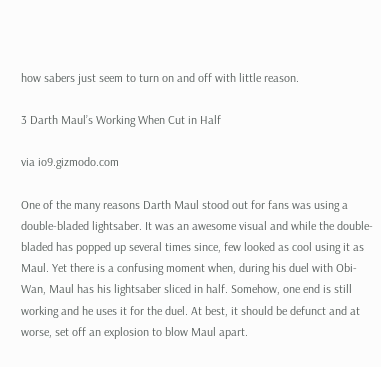how sabers just seem to turn on and off with little reason.

3 Darth Maul’s Working When Cut in Half

via io9.gizmodo.com

One of the many reasons Darth Maul stood out for fans was using a double-bladed lightsaber. It was an awesome visual and while the double-bladed has popped up several times since, few looked as cool using it as Maul. Yet there is a confusing moment when, during his duel with Obi-Wan, Maul has his lightsaber sliced in half. Somehow, one end is still working and he uses it for the duel. At best, it should be defunct and at worse, set off an explosion to blow Maul apart.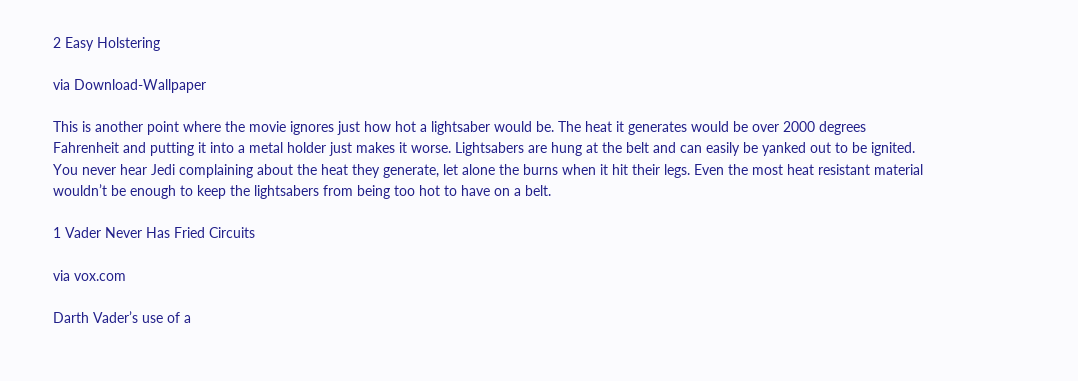2 Easy Holstering

via Download-Wallpaper

This is another point where the movie ignores just how hot a lightsaber would be. The heat it generates would be over 2000 degrees Fahrenheit and putting it into a metal holder just makes it worse. Lightsabers are hung at the belt and can easily be yanked out to be ignited. You never hear Jedi complaining about the heat they generate, let alone the burns when it hit their legs. Even the most heat resistant material wouldn’t be enough to keep the lightsabers from being too hot to have on a belt.

1 Vader Never Has Fried Circuits

via vox.com

Darth Vader’s use of a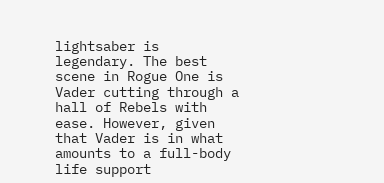lightsaber is legendary. The best scene in Rogue One is Vader cutting through a hall of Rebels with ease. However, given that Vader is in what amounts to a full-body life support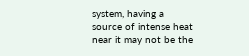system, having a source of intense heat near it may not be the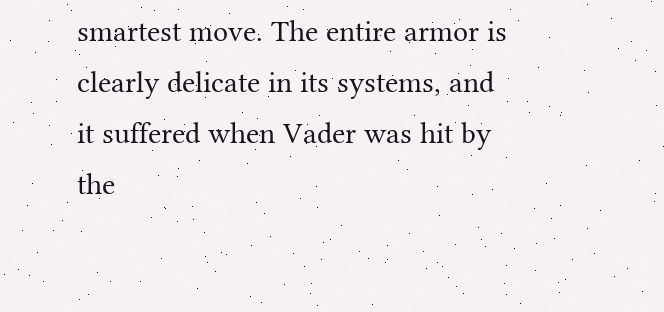smartest move. The entire armor is clearly delicate in its systems, and it suffered when Vader was hit by the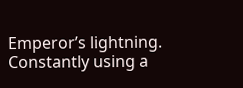Emperor’s lightning. Constantly using a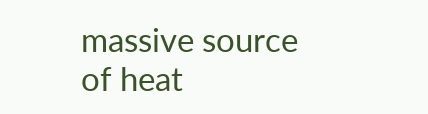massive source of heat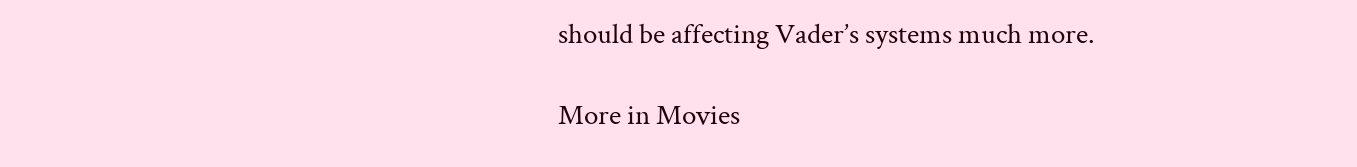should be affecting Vader’s systems much more.

More in Movies